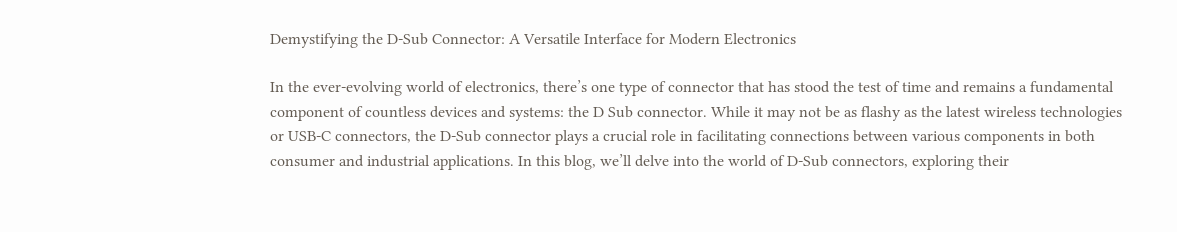Demystifying the D-Sub Connector: A Versatile Interface for Modern Electronics

In the ever-evolving world of electronics, there’s one type of connector that has stood the test of time and remains a fundamental component of countless devices and systems: the D Sub connector. While it may not be as flashy as the latest wireless technologies or USB-C connectors, the D-Sub connector plays a crucial role in facilitating connections between various components in both consumer and industrial applications. In this blog, we’ll delve into the world of D-Sub connectors, exploring their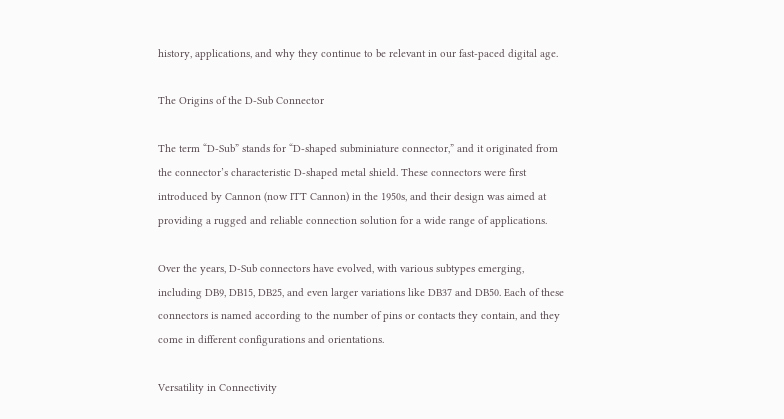history, applications, and why they continue to be relevant in our fast-paced digital age.

The Origins of the D-Sub Connector

The term “D-Sub” stands for “D-shaped subminiature connector,” and it originated from the connector’s characteristic D-shaped metal shield. These connectors were first introduced by Cannon (now ITT Cannon) in the 1950s, and their design was aimed at providing a rugged and reliable connection solution for a wide range of applications.

Over the years, D-Sub connectors have evolved, with various subtypes emerging, including DB9, DB15, DB25, and even larger variations like DB37 and DB50. Each of these connectors is named according to the number of pins or contacts they contain, and they come in different configurations and orientations.

Versatility in Connectivity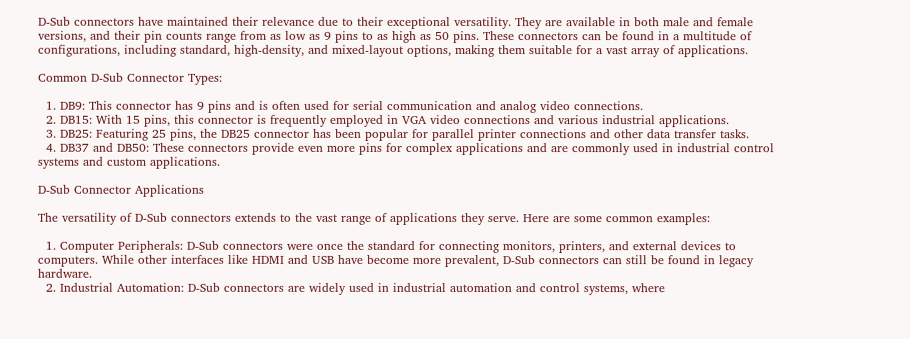D-Sub connectors have maintained their relevance due to their exceptional versatility. They are available in both male and female versions, and their pin counts range from as low as 9 pins to as high as 50 pins. These connectors can be found in a multitude of configurations, including standard, high-density, and mixed-layout options, making them suitable for a vast array of applications.

Common D-Sub Connector Types:

  1. DB9: This connector has 9 pins and is often used for serial communication and analog video connections.
  2. DB15: With 15 pins, this connector is frequently employed in VGA video connections and various industrial applications.
  3. DB25: Featuring 25 pins, the DB25 connector has been popular for parallel printer connections and other data transfer tasks.
  4. DB37 and DB50: These connectors provide even more pins for complex applications and are commonly used in industrial control systems and custom applications.

D-Sub Connector Applications

The versatility of D-Sub connectors extends to the vast range of applications they serve. Here are some common examples:

  1. Computer Peripherals: D-Sub connectors were once the standard for connecting monitors, printers, and external devices to computers. While other interfaces like HDMI and USB have become more prevalent, D-Sub connectors can still be found in legacy hardware.
  2. Industrial Automation: D-Sub connectors are widely used in industrial automation and control systems, where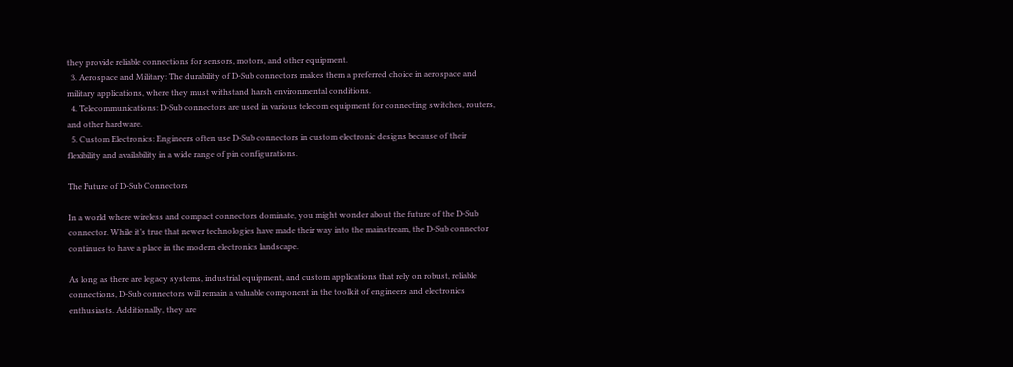they provide reliable connections for sensors, motors, and other equipment.
  3. Aerospace and Military: The durability of D-Sub connectors makes them a preferred choice in aerospace and military applications, where they must withstand harsh environmental conditions.
  4. Telecommunications: D-Sub connectors are used in various telecom equipment for connecting switches, routers, and other hardware.
  5. Custom Electronics: Engineers often use D-Sub connectors in custom electronic designs because of their flexibility and availability in a wide range of pin configurations.

The Future of D-Sub Connectors

In a world where wireless and compact connectors dominate, you might wonder about the future of the D-Sub connector. While it’s true that newer technologies have made their way into the mainstream, the D-Sub connector continues to have a place in the modern electronics landscape.

As long as there are legacy systems, industrial equipment, and custom applications that rely on robust, reliable connections, D-Sub connectors will remain a valuable component in the toolkit of engineers and electronics enthusiasts. Additionally, they are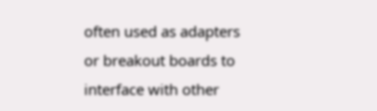often used as adapters or breakout boards to interface with other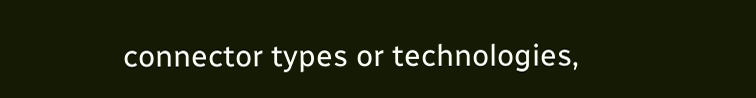connector types or technologies,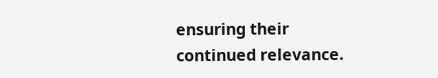ensuring their continued relevance.